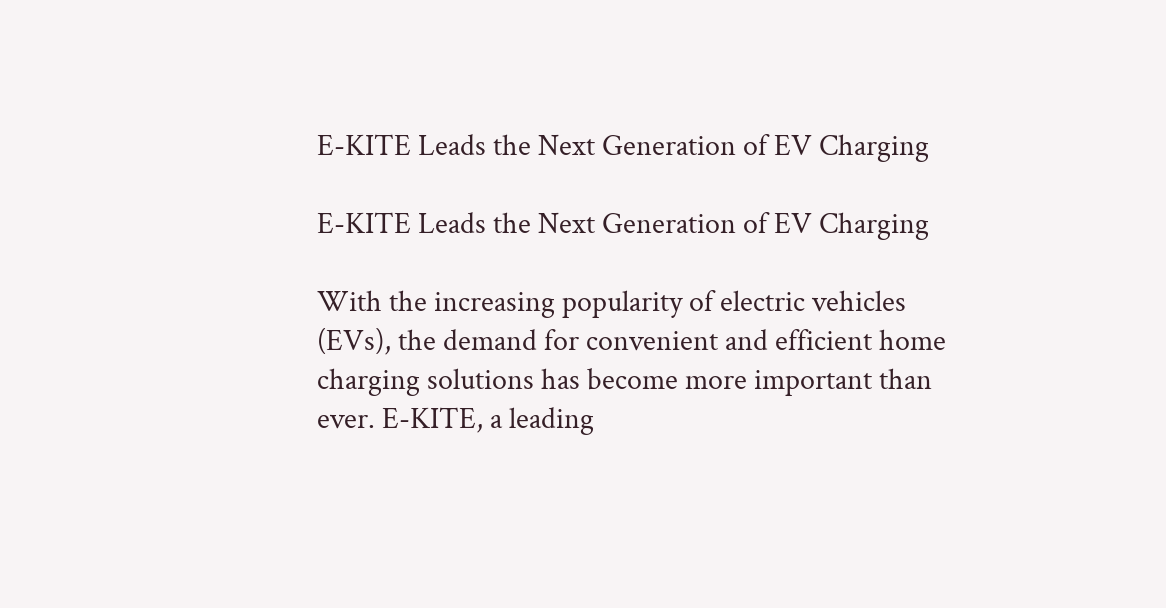E-KITE Leads the Next Generation of EV Charging

E-KITE Leads the Next Generation of EV Charging

With the increasing popularity of electric vehicles (EVs), the demand for convenient and efficient home charging solutions has become more important than ever. E-KITE, a leading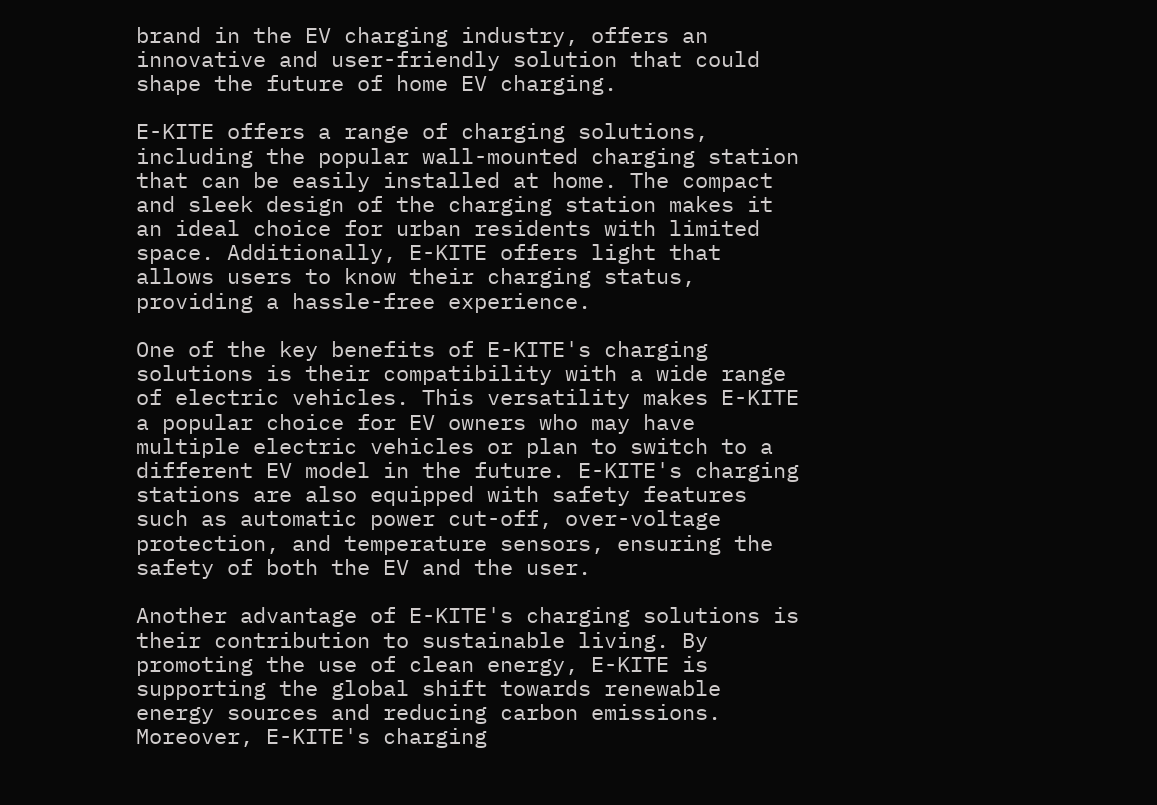brand in the EV charging industry, offers an innovative and user-friendly solution that could shape the future of home EV charging.

E-KITE offers a range of charging solutions, including the popular wall-mounted charging station that can be easily installed at home. The compact and sleek design of the charging station makes it an ideal choice for urban residents with limited space. Additionally, E-KITE offers light that allows users to know their charging status, providing a hassle-free experience.

One of the key benefits of E-KITE's charging solutions is their compatibility with a wide range of electric vehicles. This versatility makes E-KITE a popular choice for EV owners who may have multiple electric vehicles or plan to switch to a different EV model in the future. E-KITE's charging stations are also equipped with safety features such as automatic power cut-off, over-voltage protection, and temperature sensors, ensuring the safety of both the EV and the user.

Another advantage of E-KITE's charging solutions is their contribution to sustainable living. By promoting the use of clean energy, E-KITE is supporting the global shift towards renewable energy sources and reducing carbon emissions. Moreover, E-KITE's charging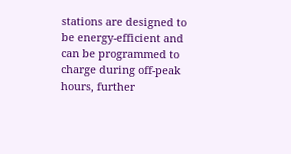stations are designed to be energy-efficient and can be programmed to charge during off-peak hours, further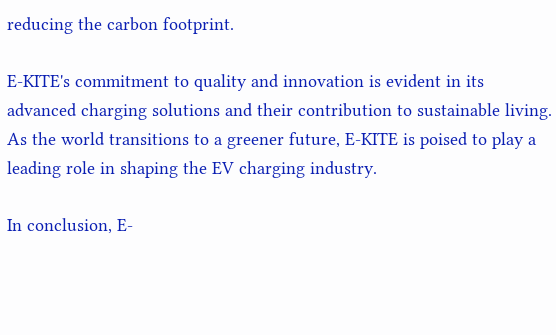reducing the carbon footprint.

E-KITE's commitment to quality and innovation is evident in its advanced charging solutions and their contribution to sustainable living. As the world transitions to a greener future, E-KITE is poised to play a leading role in shaping the EV charging industry.

In conclusion, E-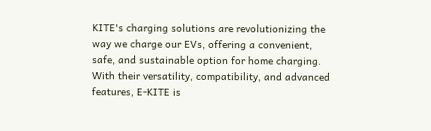KITE's charging solutions are revolutionizing the way we charge our EVs, offering a convenient, safe, and sustainable option for home charging. With their versatility, compatibility, and advanced features, E-KITE is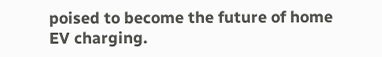poised to become the future of home EV charging.